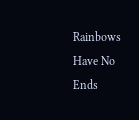Rainbows Have No Ends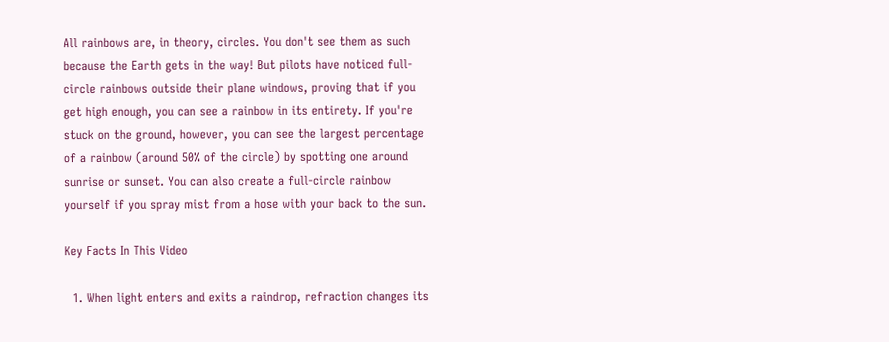All rainbows are, in theory, circles. You don't see them as such because the Earth gets in the way! But pilots have noticed full-circle rainbows outside their plane windows, proving that if you get high enough, you can see a rainbow in its entirety. If you're stuck on the ground, however, you can see the largest percentage of a rainbow (around 50% of the circle) by spotting one around sunrise or sunset. You can also create a full-circle rainbow yourself if you spray mist from a hose with your back to the sun.

Key Facts In This Video

  1. When light enters and exits a raindrop, refraction changes its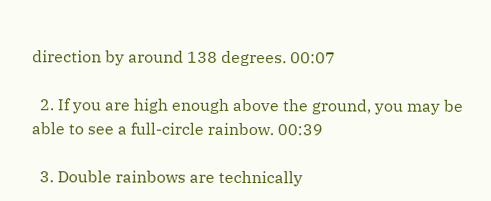direction by around 138 degrees. 00:07

  2. If you are high enough above the ground, you may be able to see a full-circle rainbow. 00:39

  3. Double rainbows are technically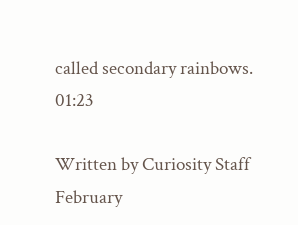called secondary rainbows. 01:23

Written by Curiosity Staff February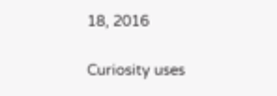18, 2016

Curiosity uses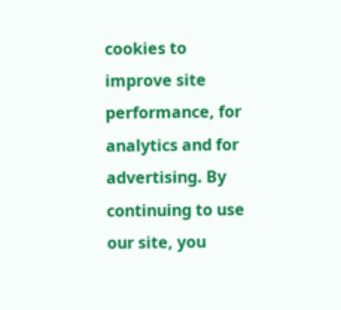cookies to improve site performance, for analytics and for advertising. By continuing to use our site, you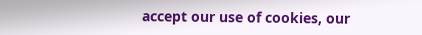accept our use of cookies, our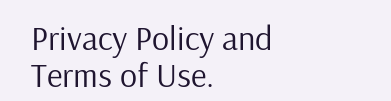Privacy Policy and Terms of Use.